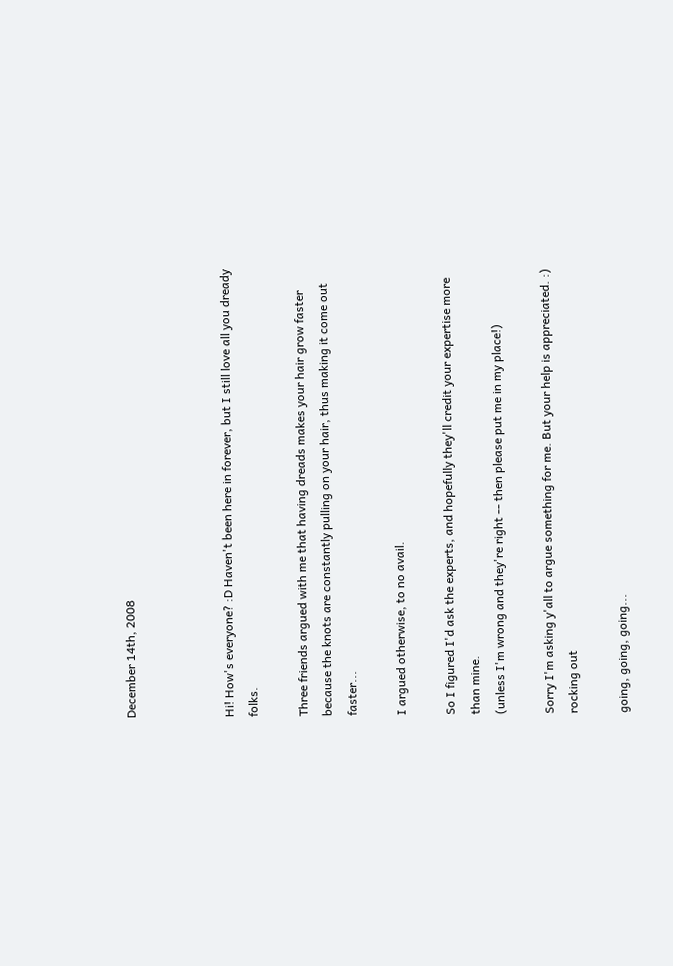December 14th, 2008



Hi! How's everyone? :D Haven't been here in forever, but I still love all you dready folks.

Three friends argued with me that having dreads makes your hair grow faster because the knots are constantly pulling on your hair, thus making it come out faster...

I argued otherwise, to no avail.

So I figured I'd ask the experts, and hopefully they'll credit your expertise more than mine.
(unless I'm wrong and they're right -- then please put me in my place!)

Sorry I'm asking y'all to argue something for me. But your help is appreciated. :)
rocking out

going, going, going...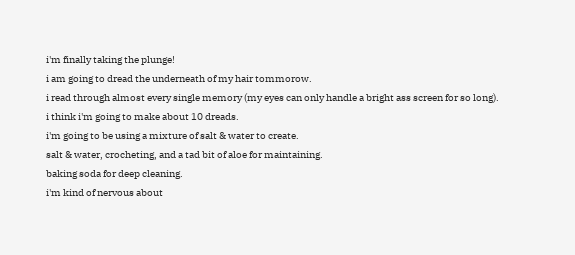i'm finally taking the plunge!
i am going to dread the underneath of my hair tommorow.
i read through almost every single memory (my eyes can only handle a bright ass screen for so long).
i think i'm going to make about 10 dreads.
i'm going to be using a mixture of salt & water to create.
salt & water, crocheting, and a tad bit of aloe for maintaining.
baking soda for deep cleaning.
i'm kind of nervous about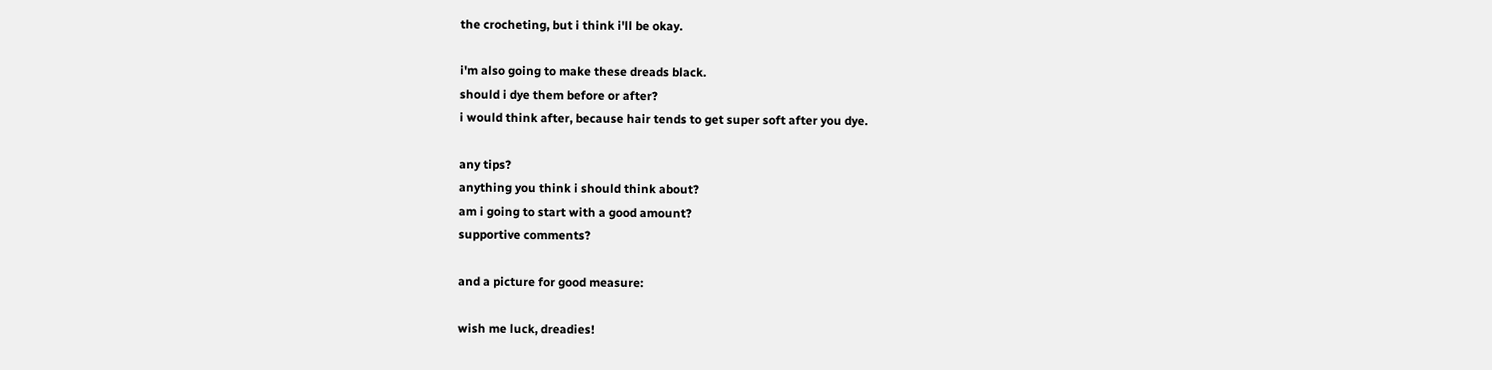the crocheting, but i think i'll be okay.

i'm also going to make these dreads black.
should i dye them before or after?
i would think after, because hair tends to get super soft after you dye.

any tips?
anything you think i should think about?
am i going to start with a good amount?
supportive comments?

and a picture for good measure:

wish me luck, dreadies!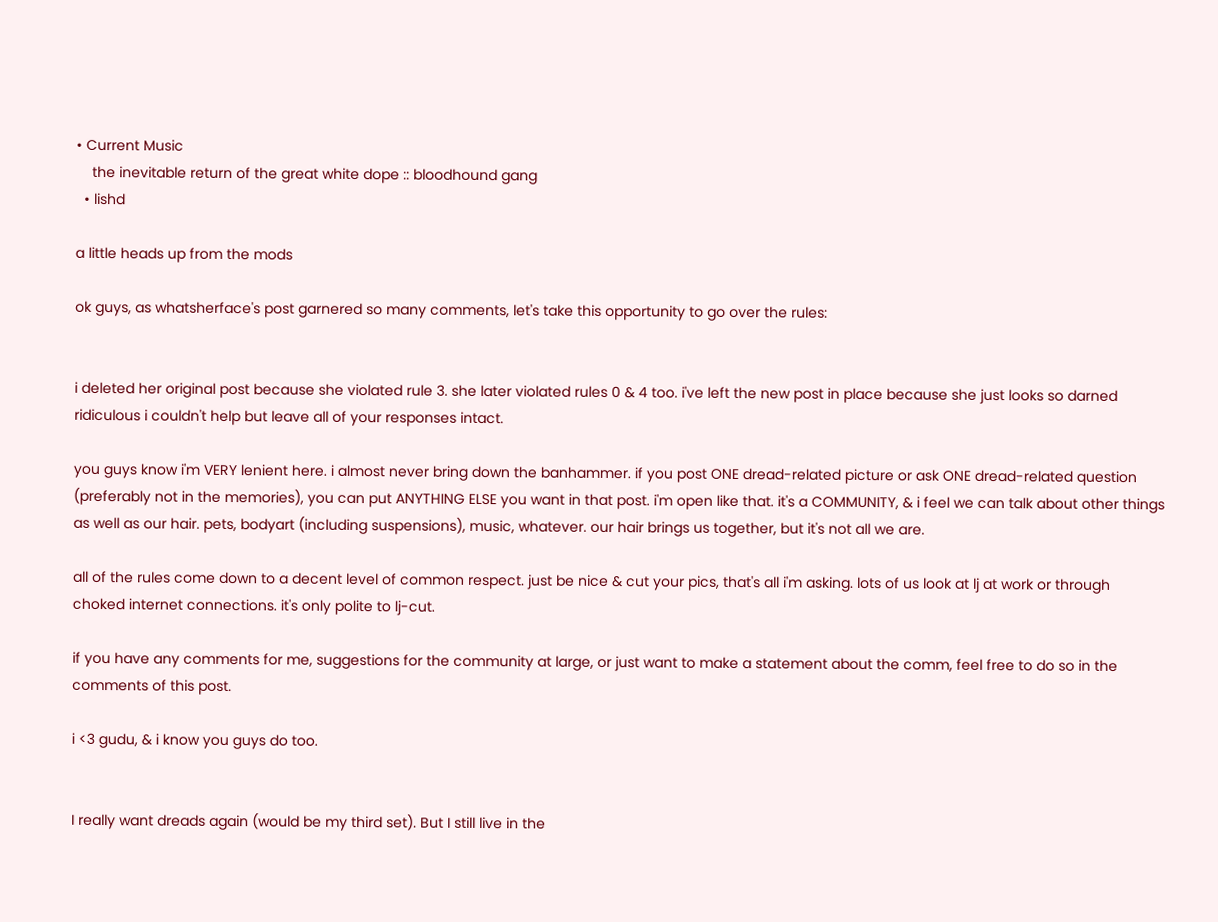• Current Music
    the inevitable return of the great white dope :: bloodhound gang
  • lishd

a little heads up from the mods

ok guys, as whatsherface's post garnered so many comments, let's take this opportunity to go over the rules:


i deleted her original post because she violated rule 3. she later violated rules 0 & 4 too. i've left the new post in place because she just looks so darned ridiculous i couldn't help but leave all of your responses intact.

you guys know i'm VERY lenient here. i almost never bring down the banhammer. if you post ONE dread-related picture or ask ONE dread-related question (preferably not in the memories), you can put ANYTHING ELSE you want in that post. i'm open like that. it's a COMMUNITY, & i feel we can talk about other things as well as our hair. pets, bodyart (including suspensions), music, whatever. our hair brings us together, but it's not all we are.

all of the rules come down to a decent level of common respect. just be nice & cut your pics, that's all i'm asking. lots of us look at lj at work or through choked internet connections. it's only polite to lj-cut.

if you have any comments for me, suggestions for the community at large, or just want to make a statement about the comm, feel free to do so in the comments of this post.

i <3 gudu, & i know you guys do too.


I really want dreads again (would be my third set). But I still live in the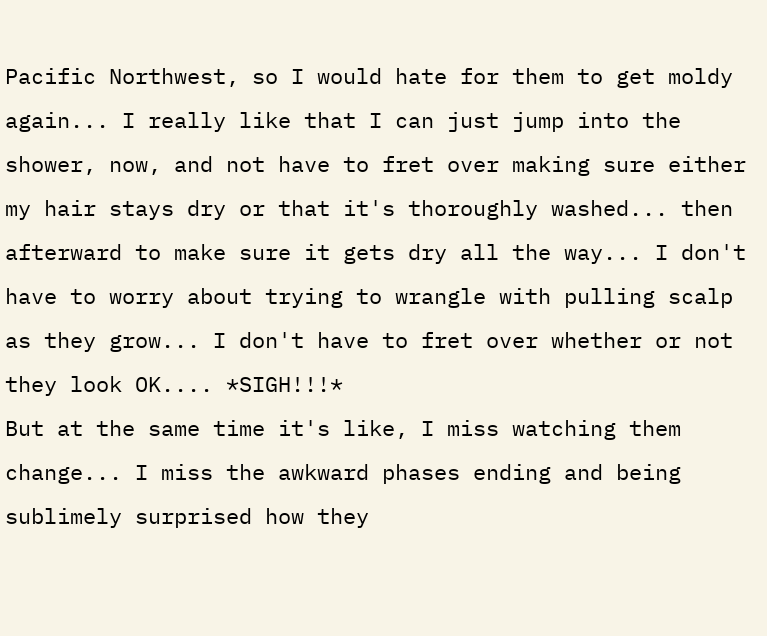Pacific Northwest, so I would hate for them to get moldy again... I really like that I can just jump into the shower, now, and not have to fret over making sure either my hair stays dry or that it's thoroughly washed... then afterward to make sure it gets dry all the way... I don't have to worry about trying to wrangle with pulling scalp as they grow... I don't have to fret over whether or not they look OK.... *SIGH!!!*
But at the same time it's like, I miss watching them change... I miss the awkward phases ending and being sublimely surprised how they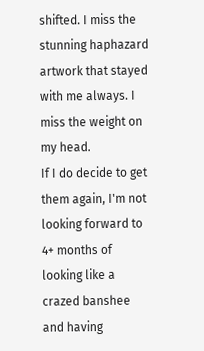shifted. I miss the stunning haphazard artwork that stayed with me always. I miss the weight on my head.
If I do decide to get them again, I'm not looking forward to 4+ months of looking like a crazed banshee and having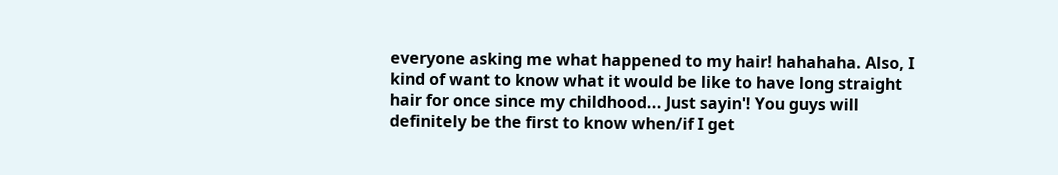everyone asking me what happened to my hair! hahahaha. Also, I kind of want to know what it would be like to have long straight hair for once since my childhood... Just sayin'! You guys will definitely be the first to know when/if I get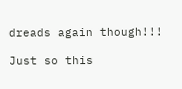dreads again though!!!

Just so this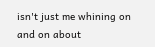isn't just me whining on and on about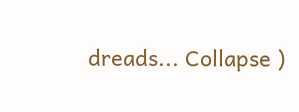dreads... Collapse )